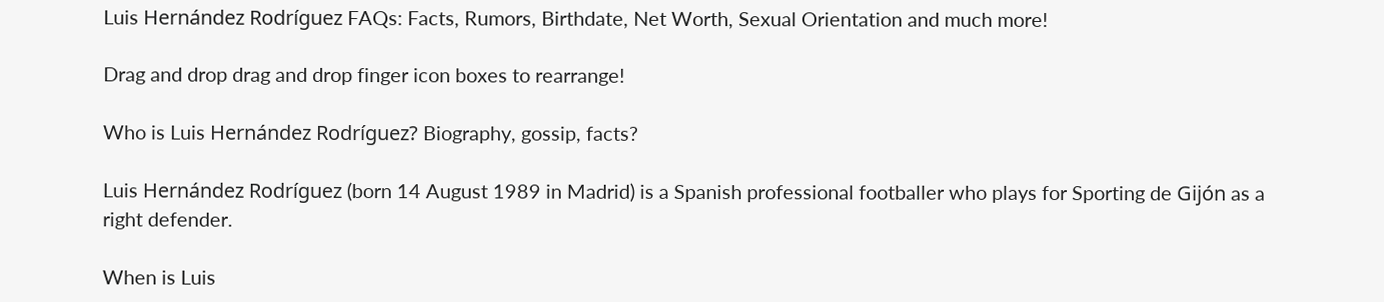Luis Hernández Rodríguez FAQs: Facts, Rumors, Birthdate, Net Worth, Sexual Orientation and much more!

Drag and drop drag and drop finger icon boxes to rearrange!

Who is Luis Hernández Rodríguez? Biography, gossip, facts?

Luis Hernández Rodríguez (born 14 August 1989 in Madrid) is a Spanish professional footballer who plays for Sporting de Gijón as a right defender.

When is Luis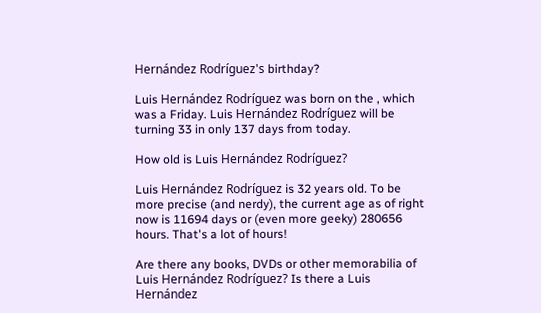Hernández Rodríguez's birthday?

Luis Hernández Rodríguez was born on the , which was a Friday. Luis Hernández Rodríguez will be turning 33 in only 137 days from today.

How old is Luis Hernández Rodríguez?

Luis Hernández Rodríguez is 32 years old. To be more precise (and nerdy), the current age as of right now is 11694 days or (even more geeky) 280656 hours. That's a lot of hours!

Are there any books, DVDs or other memorabilia of Luis Hernández Rodríguez? Is there a Luis Hernández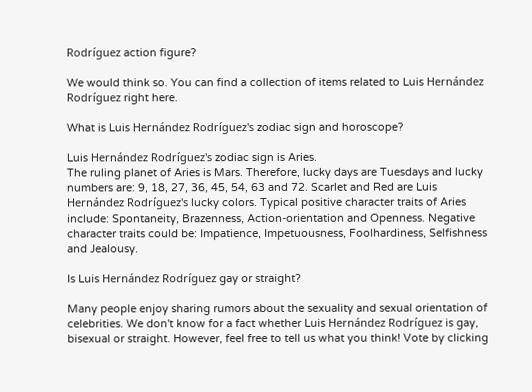Rodríguez action figure?

We would think so. You can find a collection of items related to Luis Hernández Rodríguez right here.

What is Luis Hernández Rodríguez's zodiac sign and horoscope?

Luis Hernández Rodríguez's zodiac sign is Aries.
The ruling planet of Aries is Mars. Therefore, lucky days are Tuesdays and lucky numbers are: 9, 18, 27, 36, 45, 54, 63 and 72. Scarlet and Red are Luis Hernández Rodríguez's lucky colors. Typical positive character traits of Aries include: Spontaneity, Brazenness, Action-orientation and Openness. Negative character traits could be: Impatience, Impetuousness, Foolhardiness, Selfishness and Jealousy.

Is Luis Hernández Rodríguez gay or straight?

Many people enjoy sharing rumors about the sexuality and sexual orientation of celebrities. We don't know for a fact whether Luis Hernández Rodríguez is gay, bisexual or straight. However, feel free to tell us what you think! Vote by clicking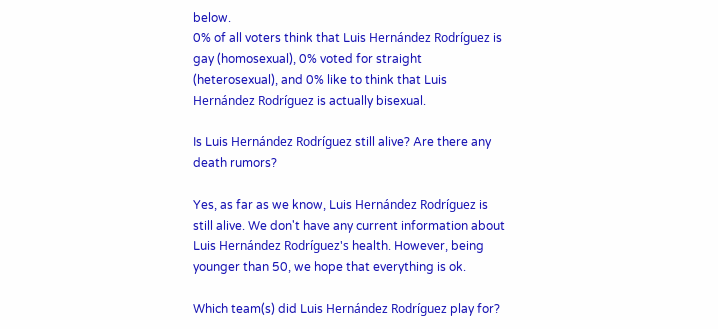below.
0% of all voters think that Luis Hernández Rodríguez is gay (homosexual), 0% voted for straight (heterosexual), and 0% like to think that Luis Hernández Rodríguez is actually bisexual.

Is Luis Hernández Rodríguez still alive? Are there any death rumors?

Yes, as far as we know, Luis Hernández Rodríguez is still alive. We don't have any current information about Luis Hernández Rodríguez's health. However, being younger than 50, we hope that everything is ok.

Which team(s) did Luis Hernández Rodríguez play for?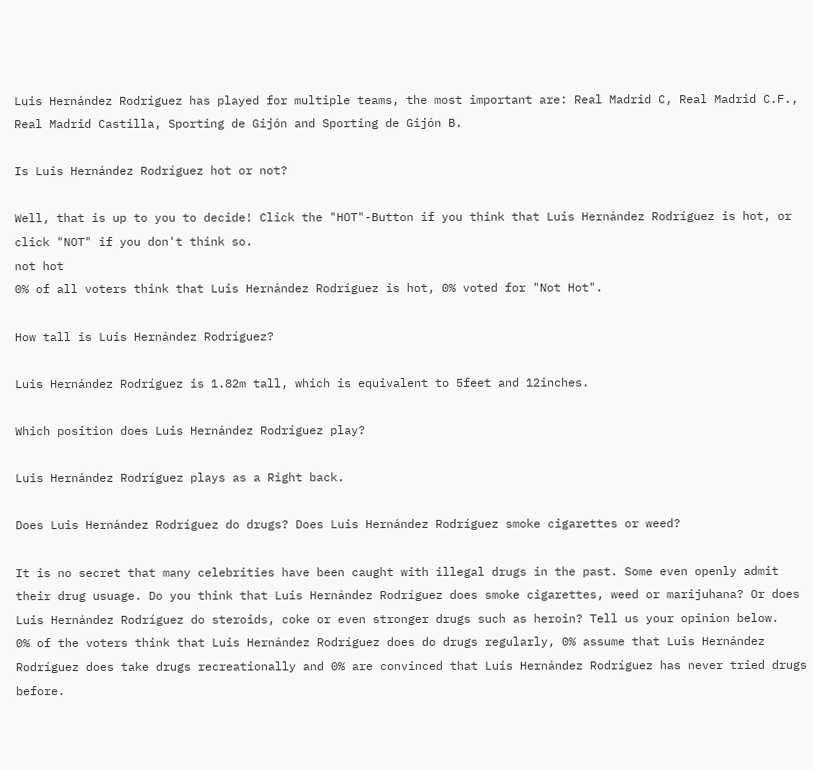Luis Hernández Rodríguez has played for multiple teams, the most important are: Real Madrid C, Real Madrid C.F., Real Madrid Castilla, Sporting de Gijón and Sporting de Gijón B.

Is Luis Hernández Rodríguez hot or not?

Well, that is up to you to decide! Click the "HOT"-Button if you think that Luis Hernández Rodríguez is hot, or click "NOT" if you don't think so.
not hot
0% of all voters think that Luis Hernández Rodríguez is hot, 0% voted for "Not Hot".

How tall is Luis Hernández Rodríguez?

Luis Hernández Rodríguez is 1.82m tall, which is equivalent to 5feet and 12inches.

Which position does Luis Hernández Rodríguez play?

Luis Hernández Rodríguez plays as a Right back.

Does Luis Hernández Rodríguez do drugs? Does Luis Hernández Rodríguez smoke cigarettes or weed?

It is no secret that many celebrities have been caught with illegal drugs in the past. Some even openly admit their drug usuage. Do you think that Luis Hernández Rodríguez does smoke cigarettes, weed or marijuhana? Or does Luis Hernández Rodríguez do steroids, coke or even stronger drugs such as heroin? Tell us your opinion below.
0% of the voters think that Luis Hernández Rodríguez does do drugs regularly, 0% assume that Luis Hernández Rodríguez does take drugs recreationally and 0% are convinced that Luis Hernández Rodríguez has never tried drugs before.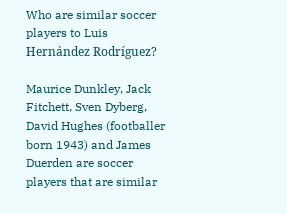Who are similar soccer players to Luis Hernández Rodríguez?

Maurice Dunkley, Jack Fitchett, Sven Dyberg, David Hughes (footballer born 1943) and James Duerden are soccer players that are similar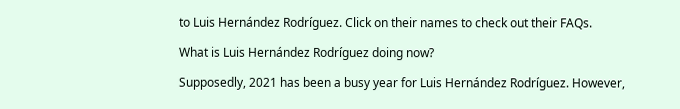to Luis Hernández Rodríguez. Click on their names to check out their FAQs.

What is Luis Hernández Rodríguez doing now?

Supposedly, 2021 has been a busy year for Luis Hernández Rodríguez. However,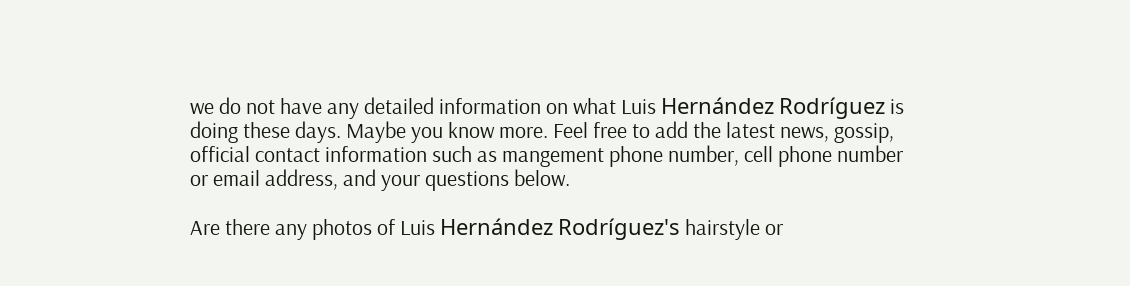we do not have any detailed information on what Luis Hernández Rodríguez is doing these days. Maybe you know more. Feel free to add the latest news, gossip, official contact information such as mangement phone number, cell phone number or email address, and your questions below.

Are there any photos of Luis Hernández Rodríguez's hairstyle or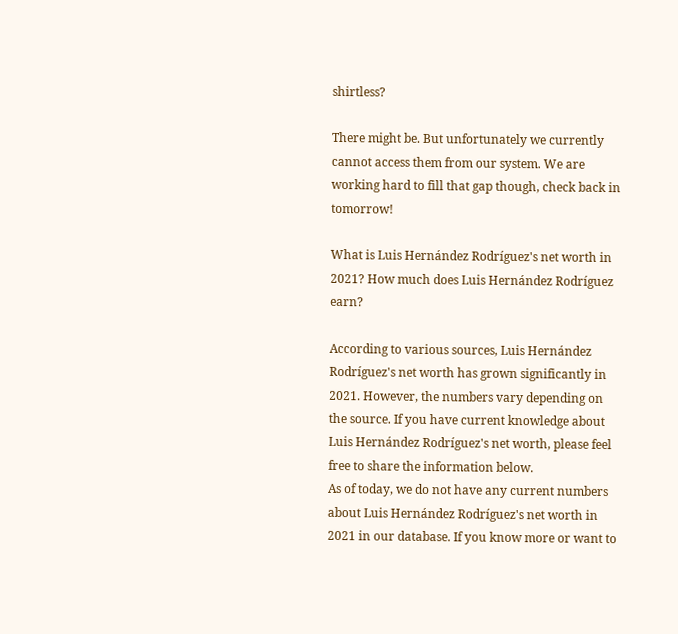shirtless?

There might be. But unfortunately we currently cannot access them from our system. We are working hard to fill that gap though, check back in tomorrow!

What is Luis Hernández Rodríguez's net worth in 2021? How much does Luis Hernández Rodríguez earn?

According to various sources, Luis Hernández Rodríguez's net worth has grown significantly in 2021. However, the numbers vary depending on the source. If you have current knowledge about Luis Hernández Rodríguez's net worth, please feel free to share the information below.
As of today, we do not have any current numbers about Luis Hernández Rodríguez's net worth in 2021 in our database. If you know more or want to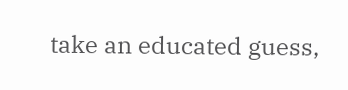take an educated guess,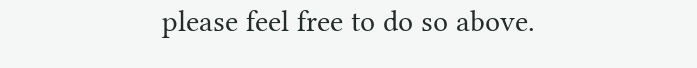please feel free to do so above.